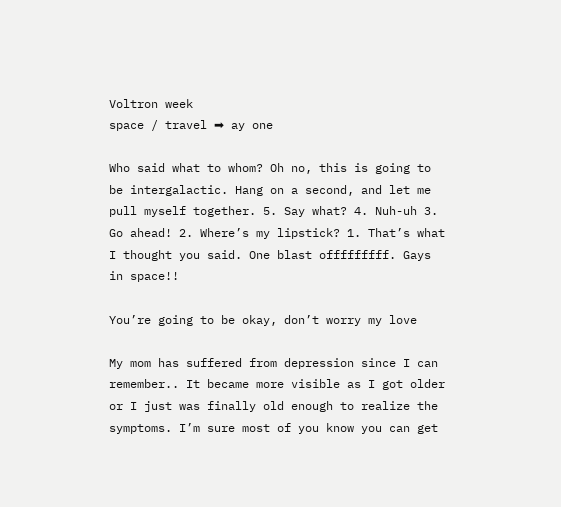Voltron week
space / travel ➡ ay one

Who said what to whom? Oh no, this is going to be intergalactic. Hang on a second, and let me pull myself together. 5. Say what? 4. Nuh-uh 3. Go ahead! 2. Where’s my lipstick? 1. That’s what I thought you said. One blast offfffffff. Gays in space!!

You’re going to be okay, don’t worry my love

My mom has suffered from depression since I can remember.. It became more visible as I got older or I just was finally old enough to realize the symptoms. I’m sure most of you know you can get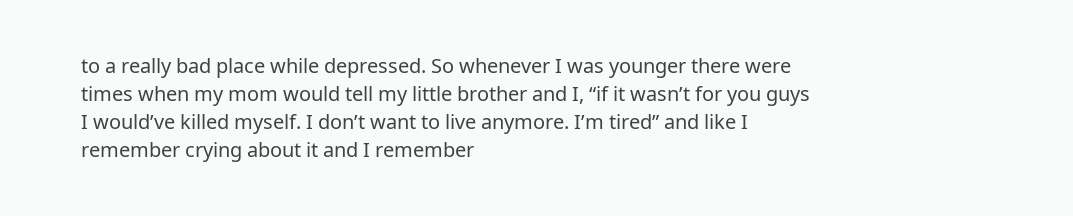to a really bad place while depressed. So whenever I was younger there were times when my mom would tell my little brother and I, “if it wasn’t for you guys I would’ve killed myself. I don’t want to live anymore. I’m tired” and like I remember crying about it and I remember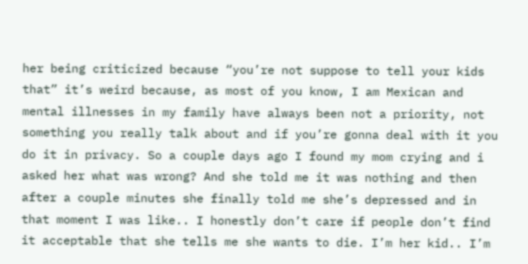her being criticized because “you’re not suppose to tell your kids that” it’s weird because, as most of you know, I am Mexican and mental illnesses in my family have always been not a priority, not something you really talk about and if you’re gonna deal with it you do it in privacy. So a couple days ago I found my mom crying and i asked her what was wrong? And she told me it was nothing and then after a couple minutes she finally told me she’s depressed and in that moment I was like.. I honestly don’t care if people don’t find it acceptable that she tells me she wants to die. I’m her kid.. I’m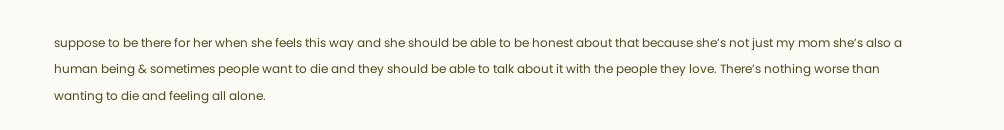suppose to be there for her when she feels this way and she should be able to be honest about that because she’s not just my mom she’s also a human being & sometimes people want to die and they should be able to talk about it with the people they love. There’s nothing worse than wanting to die and feeling all alone.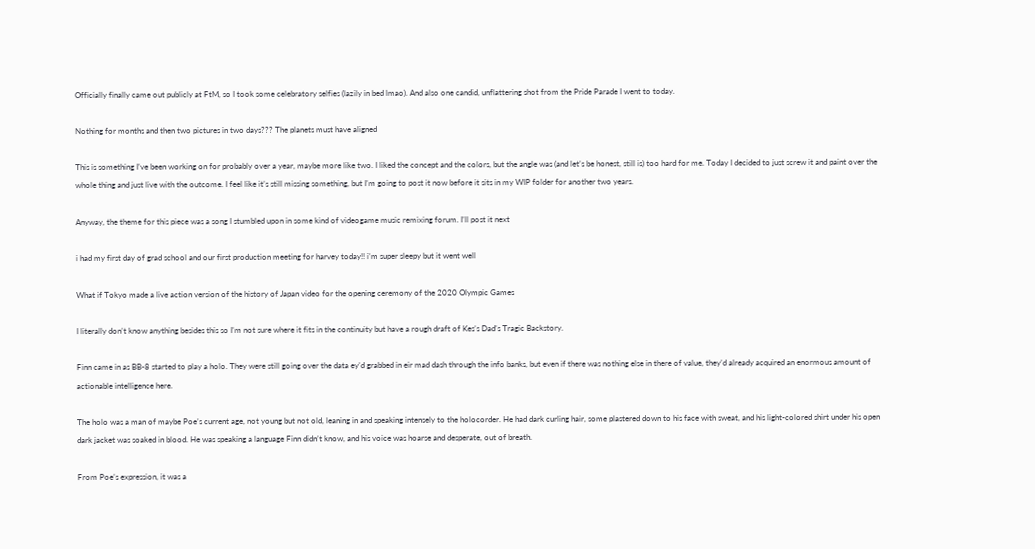Officially finally came out publicly at FtM, so I took some celebratory selfies (lazily in bed lmao). And also one candid, unflattering shot from the Pride Parade I went to today.

Nothing for months and then two pictures in two days??? The planets must have aligned

This is something I’ve been working on for probably over a year, maybe more like two. I liked the concept and the colors, but the angle was (and let’s be honest, still is) too hard for me. Today I decided to just screw it and paint over the whole thing and just live with the outcome. I feel like it’s still missing something, but I’m going to post it now before it sits in my WIP folder for another two years.

Anyway, the theme for this piece was a song I stumbled upon in some kind of videogame music remixing forum. I’ll post it next

i had my first day of grad school and our first production meeting for harvey today!! i’m super sleepy but it went well

What if Tokyo made a live action version of the history of Japan video for the opening ceremony of the 2020 Olympic Games

I literally don’t know anything besides this so I’m not sure where it fits in the continuity but have a rough draft of Kes’s Dad’s Tragic Backstory.

Finn came in as BB-8 started to play a holo. They were still going over the data ey’d grabbed in eir mad dash through the info banks, but even if there was nothing else in there of value, they’d already acquired an enormous amount of actionable intelligence here.

The holo was a man of maybe Poe’s current age, not young but not old, leaning in and speaking intensely to the holocorder. He had dark curling hair, some plastered down to his face with sweat, and his light-colored shirt under his open dark jacket was soaked in blood. He was speaking a language Finn didn’t know, and his voice was hoarse and desperate, out of breath.

From Poe’s expression, it was a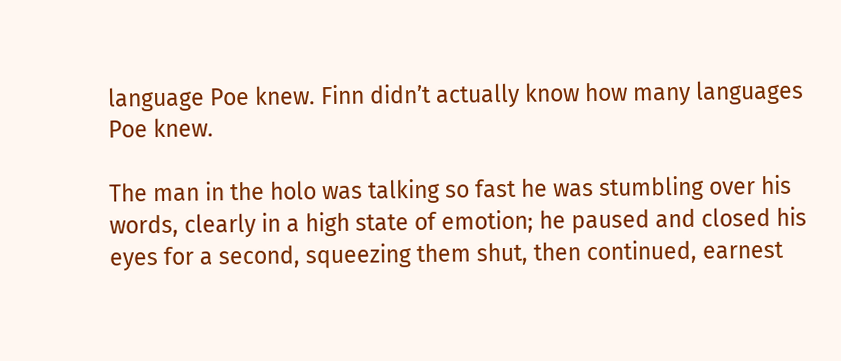language Poe knew. Finn didn’t actually know how many languages Poe knew.

The man in the holo was talking so fast he was stumbling over his words, clearly in a high state of emotion; he paused and closed his eyes for a second, squeezing them shut, then continued, earnest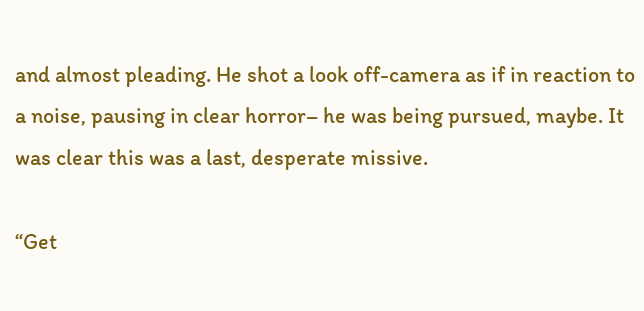and almost pleading. He shot a look off-camera as if in reaction to a noise, pausing in clear horror– he was being pursued, maybe. It was clear this was a last, desperate missive.

“Get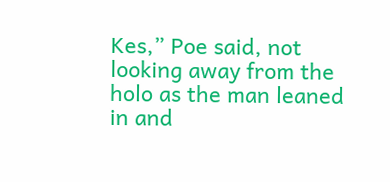Kes,” Poe said, not looking away from the holo as the man leaned in and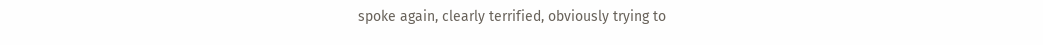spoke again, clearly terrified, obviously trying to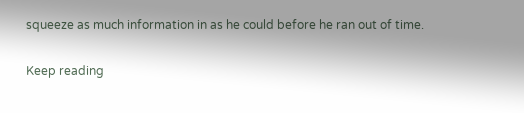squeeze as much information in as he could before he ran out of time.

Keep reading